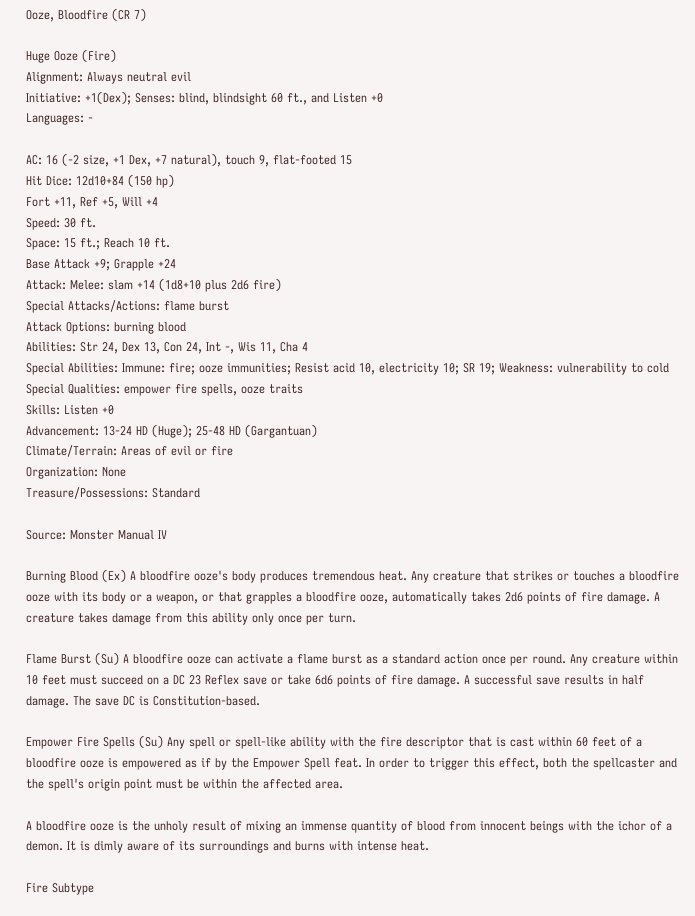Ooze, Bloodfire (CR 7)

Huge Ooze (Fire)
Alignment: Always neutral evil
Initiative: +1(Dex); Senses: blind, blindsight 60 ft., and Listen +0
Languages: -

AC: 16 (-2 size, +1 Dex, +7 natural), touch 9, flat-footed 15
Hit Dice: 12d10+84 (150 hp)
Fort +11, Ref +5, Will +4
Speed: 30 ft.
Space: 15 ft.; Reach 10 ft.
Base Attack +9; Grapple +24
Attack: Melee: slam +14 (1d8+10 plus 2d6 fire)
Special Attacks/Actions: flame burst
Attack Options: burning blood
Abilities: Str 24, Dex 13, Con 24, Int -, Wis 11, Cha 4
Special Abilities: Immune: fire; ooze immunities; Resist acid 10, electricity 10; SR 19; Weakness: vulnerability to cold
Special Qualities: empower fire spells, ooze traits
Skills: Listen +0
Advancement: 13-24 HD (Huge); 25-48 HD (Gargantuan)
Climate/Terrain: Areas of evil or fire
Organization: None
Treasure/Possessions: Standard

Source: Monster Manual IV

Burning Blood (Ex) A bloodfire ooze's body produces tremendous heat. Any creature that strikes or touches a bloodfire ooze with its body or a weapon, or that grapples a bloodfire ooze, automatically takes 2d6 points of fire damage. A creature takes damage from this ability only once per turn.

Flame Burst (Su) A bloodfire ooze can activate a flame burst as a standard action once per round. Any creature within 10 feet must succeed on a DC 23 Reflex save or take 6d6 points of fire damage. A successful save results in half damage. The save DC is Constitution-based.

Empower Fire Spells (Su) Any spell or spell-like ability with the fire descriptor that is cast within 60 feet of a bloodfire ooze is empowered as if by the Empower Spell feat. In order to trigger this effect, both the spellcaster and the spell's origin point must be within the affected area.

A bloodfire ooze is the unholy result of mixing an immense quantity of blood from innocent beings with the ichor of a demon. It is dimly aware of its surroundings and burns with intense heat.

Fire Subtype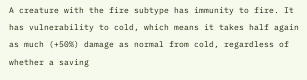A creature with the fire subtype has immunity to fire. It has vulnerability to cold, which means it takes half again as much (+50%) damage as normal from cold, regardless of whether a saving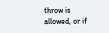throw is allowed, or if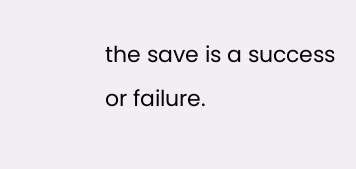the save is a success or failure.